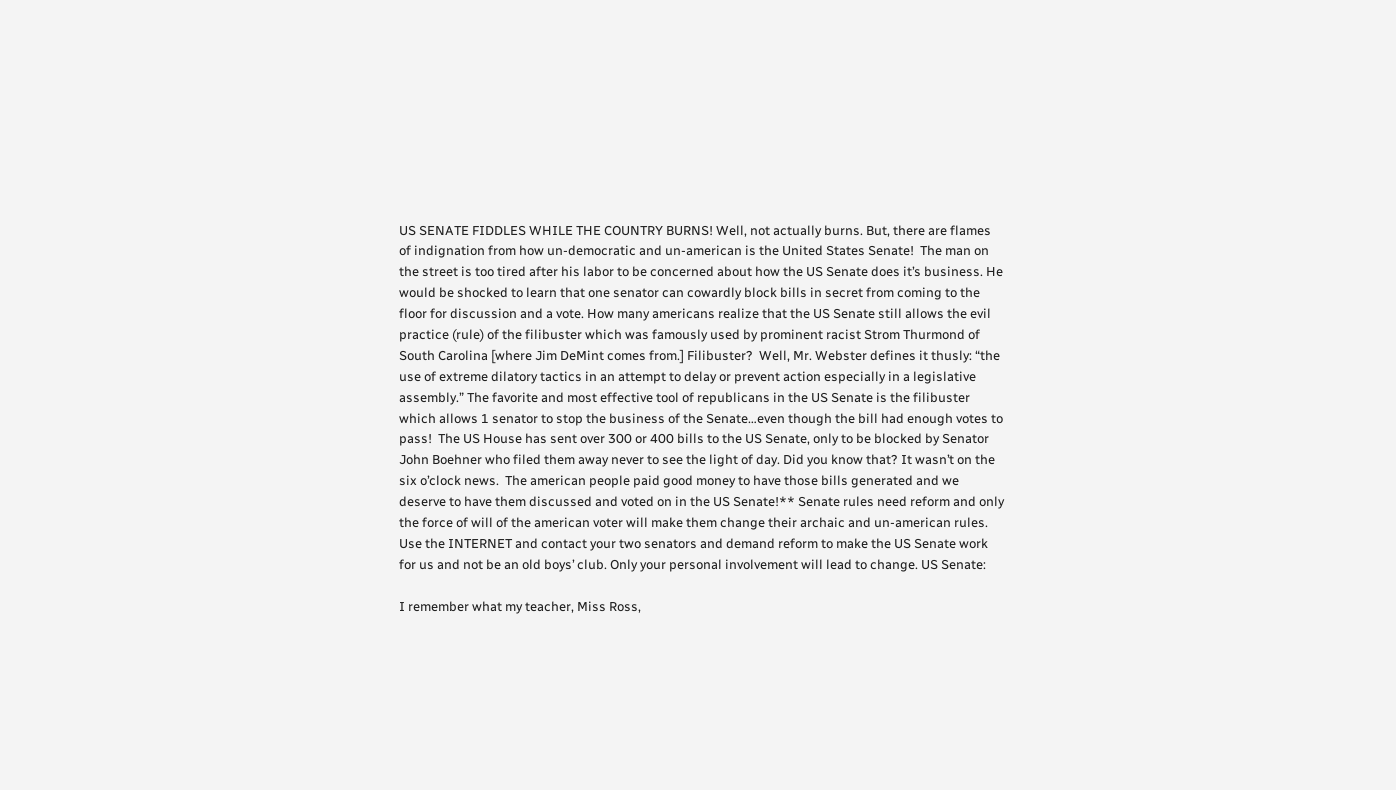US SENATE FIDDLES WHILE THE COUNTRY BURNS! Well, not actually burns. But, there are flames of indignation from how un-democratic and un-american is the United States Senate!  The man on the street is too tired after his labor to be concerned about how the US Senate does it’s business. He would be shocked to learn that one senator can cowardly block bills in secret from coming to the floor for discussion and a vote. How many americans realize that the US Senate still allows the evil practice (rule) of the filibuster which was famously used by prominent racist Strom Thurmond of South Carolina [where Jim DeMint comes from.] Filibuster?  Well, Mr. Webster defines it thusly: “the use of extreme dilatory tactics in an attempt to delay or prevent action especially in a legislative assembly.” The favorite and most effective tool of republicans in the US Senate is the filibuster which allows 1 senator to stop the business of the Senate…even though the bill had enough votes to pass!  The US House has sent over 300 or 400 bills to the US Senate, only to be blocked by Senator John Boehner who filed them away never to see the light of day. Did you know that? It wasn’t on the six o’clock news.  The american people paid good money to have those bills generated and we deserve to have them discussed and voted on in the US Senate!** Senate rules need reform and only the force of will of the american voter will make them change their archaic and un-american rules. Use the INTERNET and contact your two senators and demand reform to make the US Senate work for us and not be an old boys’ club. Only your personal involvement will lead to change. US Senate:

I remember what my teacher, Miss Ross,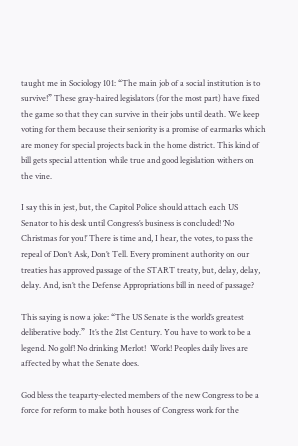taught me in Sociology 101: “The main job of a social institution is to survive!” These gray-haired legislators (for the most part) have fixed the game so that they can survive in their jobs until death. We keep voting for them because their seniority is a promise of earmarks which are money for special projects back in the home district. This kind of bill gets special attention while true and good legislation withers on the vine.

I say this in jest, but, the Capitol Police should attach each US Senator to his desk until Congress’s business is concluded! ‘No Christmas for you!’ There is time and, I hear, the votes, to pass the repeal of Don’t Ask, Don’t Tell. Every prominent authority on our treaties has approved passage of the START treaty, but, delay, delay, delay. And, isn’t the Defense Appropriations bill in need of passage?

This saying is now a joke: “The US Senate is the world’s greatest deliberative body.”  It’s the 21st Century. You have to work to be a legend. No golf! No drinking Merlot!  Work! Peoples daily lives are affected by what the Senate does.

God bless the teaparty-elected members of the new Congress to be a force for reform to make both houses of Congress work for the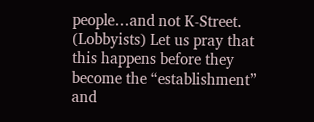people…and not K-Street. (Lobbyists) Let us pray that this happens before they become the “establishment” and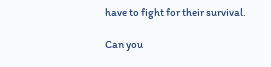have to fight for their survival.

Can you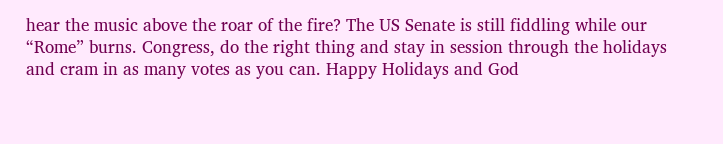hear the music above the roar of the fire? The US Senate is still fiddling while our “Rome” burns. Congress, do the right thing and stay in session through the holidays and cram in as many votes as you can. Happy Holidays and God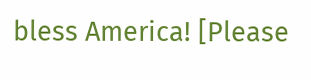bless America! [Please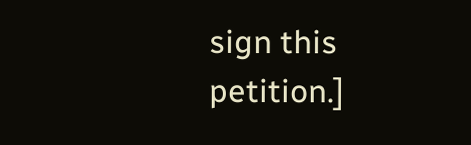sign this petition.]